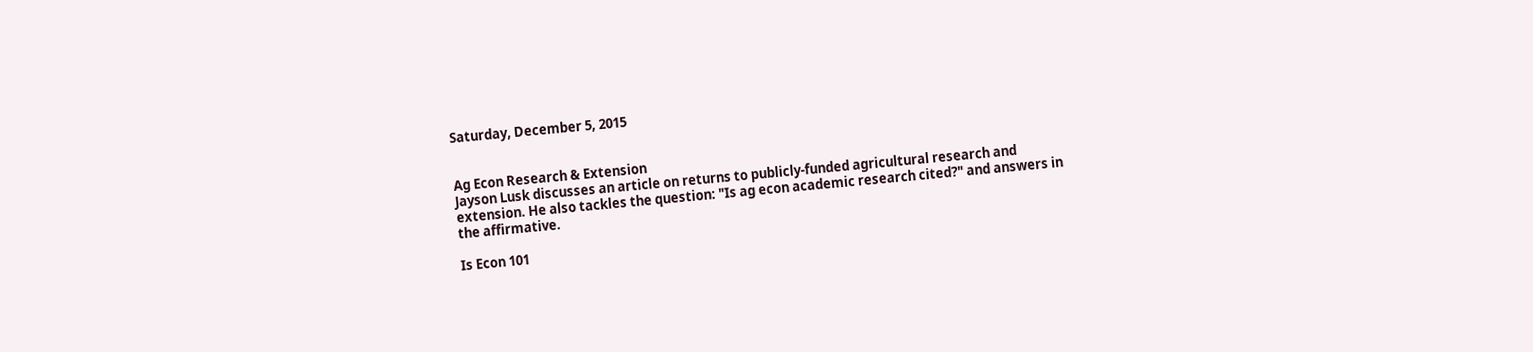Saturday, December 5, 2015


Ag Econ Research & Extension
Jayson Lusk discusses an article on returns to publicly-funded agricultural research and extension. He also tackles the question: "Is ag econ academic research cited?" and answers in the affirmative.

Is Econ 101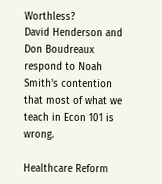Worthless?
David Henderson and Don Boudreaux respond to Noah Smith's contention that most of what we teach in Econ 101 is wrong.

Healthcare Reform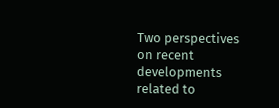Two perspectives on recent developments related to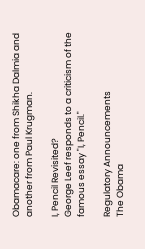Obamacare: one from Shikha Dalmia and another from Paul Krugman.

I, Pencil Revisited?
George Leef responds to a criticism of the famous essay "I, Pencil."

Regulatory Announcements
The Obama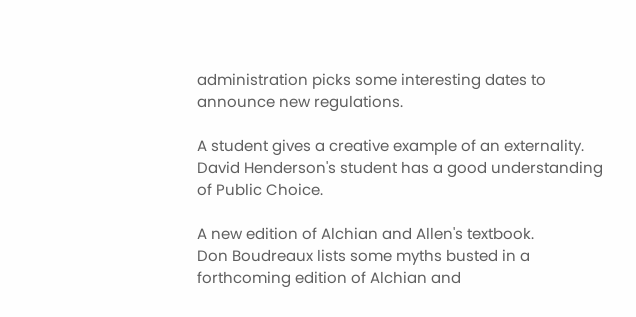administration picks some interesting dates to announce new regulations.

A student gives a creative example of an externality.
David Henderson's student has a good understanding of Public Choice.

A new edition of Alchian and Allen's textbook.
Don Boudreaux lists some myths busted in a forthcoming edition of Alchian and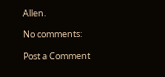Allen.

No comments:

Post a Comment